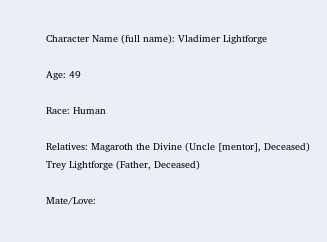Character Name (full name): Vladimer Lightforge

Age: 49

Race: Human

Relatives: Magaroth the Divine (Uncle [mentor], Deceased) Trey Lightforge (Father, Deceased)

Mate/Love: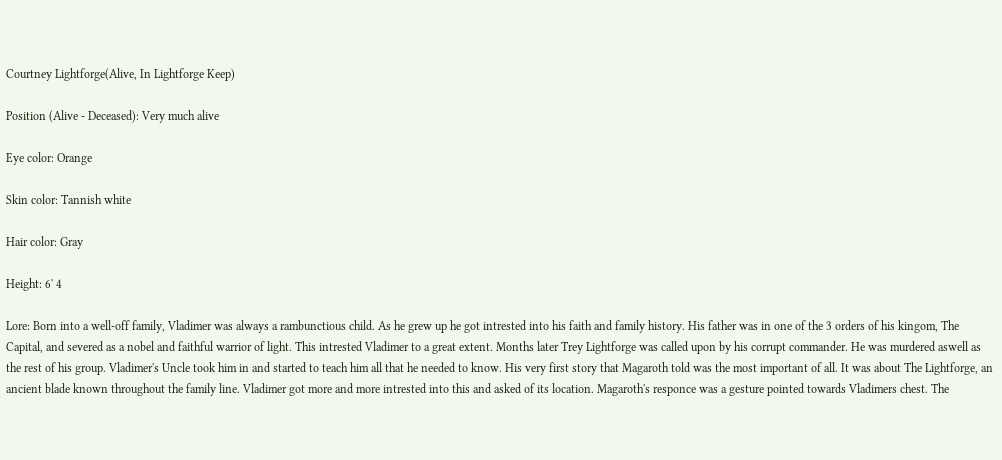Courtney Lightforge(Alive, In Lightforge Keep)

Position (Alive - Deceased): Very much alive

Eye color: Orange

Skin color: Tannish white

Hair color: Gray

Height: 6' 4

Lore: Born into a well-off family, Vladimer was always a rambunctious child. As he grew up he got intrested into his faith and family history. His father was in one of the 3 orders of his kingom, The Capital, and severed as a nobel and faithful warrior of light. This intrested Vladimer to a great extent. Months later Trey Lightforge was called upon by his corrupt commander. He was murdered aswell as the rest of his group. Vladimer's Uncle took him in and started to teach him all that he needed to know. His very first story that Magaroth told was the most important of all. It was about The Lightforge, an ancient blade known throughout the family line. Vladimer got more and more intrested into this and asked of its location. Magaroth's responce was a gesture pointed towards Vladimers chest. The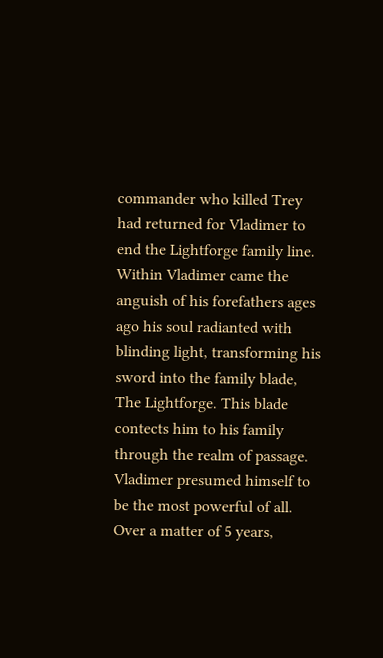commander who killed Trey had returned for Vladimer to end the Lightforge family line. Within Vladimer came the anguish of his forefathers ages ago his soul radianted with blinding light, transforming his sword into the family blade, The Lightforge. This blade contects him to his family through the realm of passage. Vladimer presumed himself to be the most powerful of all. Over a matter of 5 years,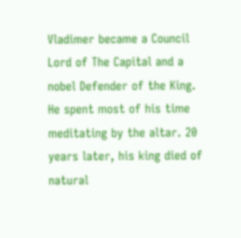Vladimer became a Council Lord of The Capital and a nobel Defender of the King. He spent most of his time meditating by the altar. 20 years later, his king died of natural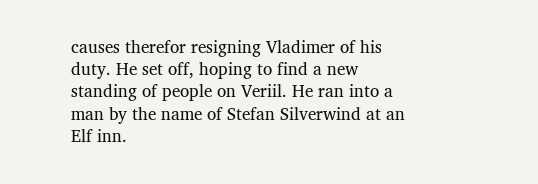causes therefor resigning Vladimer of his duty. He set off, hoping to find a new standing of people on Veriil. He ran into a man by the name of Stefan Silverwind at an Elf inn.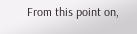From this point on,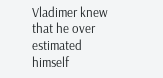Vladimer knew that he over estimated himself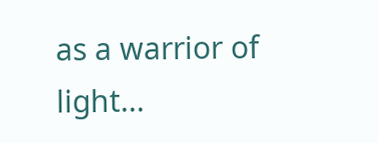as a warrior of light...